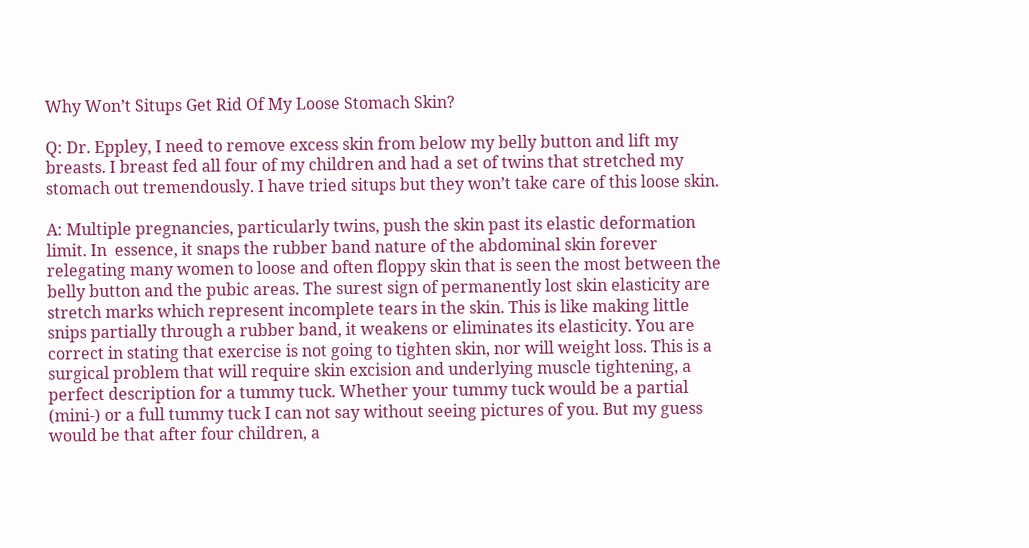Why Won’t Situps Get Rid Of My Loose Stomach Skin?

Q: Dr. Eppley, I need to remove excess skin from below my belly button and lift my breasts. I breast fed all four of my children and had a set of twins that stretched my stomach out tremendously. I have tried situps but they won’t take care of this loose skin.

A: Multiple pregnancies, particularly twins, push the skin past its elastic deformation limit. In  essence, it snaps the rubber band nature of the abdominal skin forever relegating many women to loose and often floppy skin that is seen the most between the belly button and the pubic areas. The surest sign of permanently lost skin elasticity are stretch marks which represent incomplete tears in the skin. This is like making little snips partially through a rubber band, it weakens or eliminates its elasticity. You are correct in stating that exercise is not going to tighten skin, nor will weight loss. This is a surgical problem that will require skin excision and underlying muscle tightening, a perfect description for a tummy tuck. Whether your tummy tuck would be a partial (mini-) or a full tummy tuck I can not say without seeing pictures of you. But my guess would be that after four children, a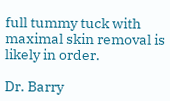full tummy tuck with maximal skin removal is likely in order.

Dr. Barry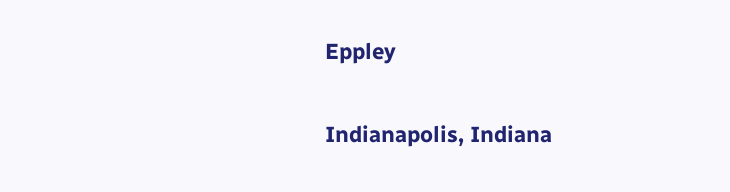Eppley

Indianapolis, Indiana